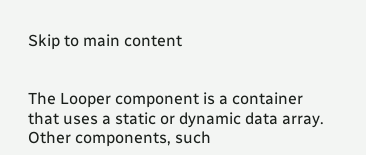Skip to main content


The Looper component is a container that uses a static or dynamic data array. Other components, such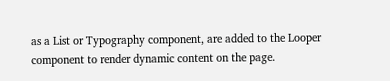as a List or Typography component, are added to the Looper component to render dynamic content on the page.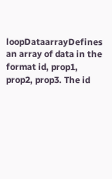loopDataarrayDefines an array of data in the format id, prop1, prop2, prop3. The id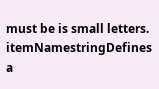must be is small letters.
itemNamestringDefines a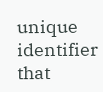unique identifier that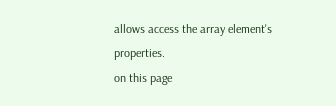allows access the array element's properties.
on this page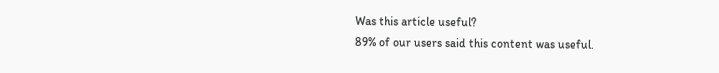Was this article useful?
89% of our users said this content was useful.